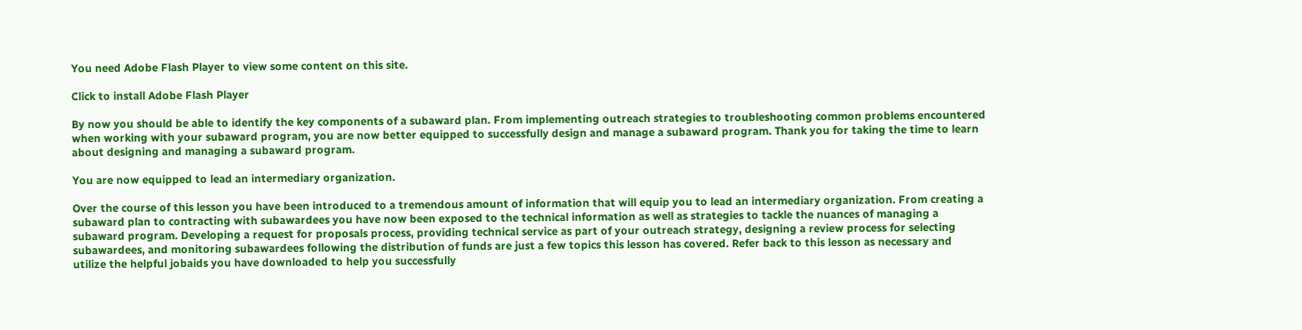You need Adobe Flash Player to view some content on this site.

Click to install Adobe Flash Player

By now you should be able to identify the key components of a subaward plan. From implementing outreach strategies to troubleshooting common problems encountered when working with your subaward program, you are now better equipped to successfully design and manage a subaward program. Thank you for taking the time to learn about designing and managing a subaward program.

You are now equipped to lead an intermediary organization.

Over the course of this lesson you have been introduced to a tremendous amount of information that will equip you to lead an intermediary organization. From creating a subaward plan to contracting with subawardees you have now been exposed to the technical information as well as strategies to tackle the nuances of managing a subaward program. Developing a request for proposals process, providing technical service as part of your outreach strategy, designing a review process for selecting subawardees, and monitoring subawardees following the distribution of funds are just a few topics this lesson has covered. Refer back to this lesson as necessary and utilize the helpful jobaids you have downloaded to help you successfully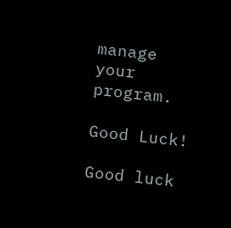manage your program.

Good Luck!

Good luck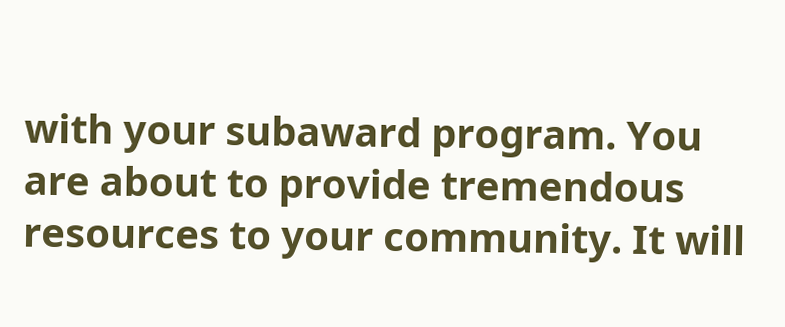with your subaward program. You are about to provide tremendous resources to your community. It will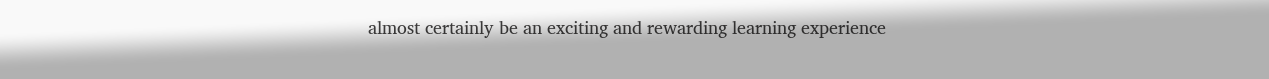almost certainly be an exciting and rewarding learning experience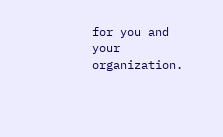for you and your organization.